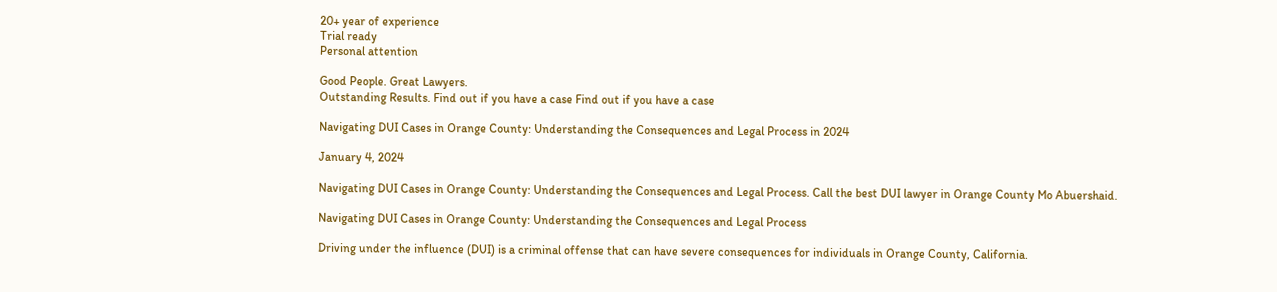20+ year of experience
Trial ready
Personal attention

Good People. Great Lawyers.
Outstanding Results. Find out if you have a case Find out if you have a case

Navigating DUI Cases in Orange County: Understanding the Consequences and Legal Process in 2024

January 4, 2024

Navigating DUI Cases in Orange County: Understanding the Consequences and Legal Process. Call the best DUI lawyer in Orange County Mo Abuershaid.

Navigating DUI Cases in Orange County: Understanding the Consequences and Legal Process

Driving under the influence (DUI) is a criminal offense that can have severe consequences for individuals in Orange County, California.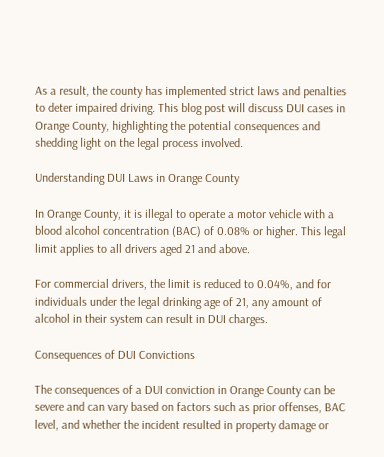As a result, the county has implemented strict laws and penalties to deter impaired driving. This blog post will discuss DUI cases in Orange County, highlighting the potential consequences and shedding light on the legal process involved.

Understanding DUI Laws in Orange County

In Orange County, it is illegal to operate a motor vehicle with a blood alcohol concentration (BAC) of 0.08% or higher. This legal limit applies to all drivers aged 21 and above.

For commercial drivers, the limit is reduced to 0.04%, and for individuals under the legal drinking age of 21, any amount of alcohol in their system can result in DUI charges.

Consequences of DUI Convictions

The consequences of a DUI conviction in Orange County can be severe and can vary based on factors such as prior offenses, BAC level, and whether the incident resulted in property damage or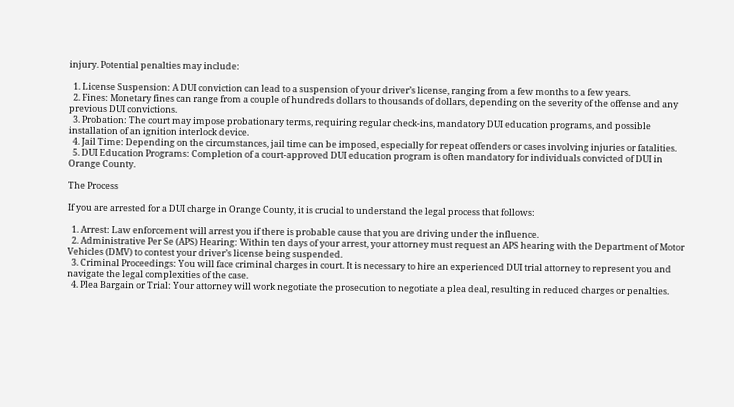injury. Potential penalties may include:

  1. License Suspension: A DUI conviction can lead to a suspension of your driver’s license, ranging from a few months to a few years.
  2. Fines: Monetary fines can range from a couple of hundreds dollars to thousands of dollars, depending on the severity of the offense and any previous DUI convictions.
  3. Probation: The court may impose probationary terms, requiring regular check-ins, mandatory DUI education programs, and possible installation of an ignition interlock device.
  4. Jail Time: Depending on the circumstances, jail time can be imposed, especially for repeat offenders or cases involving injuries or fatalities.
  5. DUI Education Programs: Completion of a court-approved DUI education program is often mandatory for individuals convicted of DUI in Orange County.

The Process

If you are arrested for a DUI charge in Orange County, it is crucial to understand the legal process that follows:

  1. Arrest: Law enforcement will arrest you if there is probable cause that you are driving under the influence.
  2. Administrative Per Se (APS) Hearing: Within ten days of your arrest, your attorney must request an APS hearing with the Department of Motor Vehicles (DMV) to contest your driver’s license being suspended.
  3. Criminal Proceedings: You will face criminal charges in court. It is necessary to hire an experienced DUI trial attorney to represent you and navigate the legal complexities of the case.
  4. Plea Bargain or Trial: Your attorney will work negotiate the prosecution to negotiate a plea deal, resulting in reduced charges or penalties.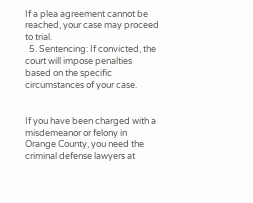If a plea agreement cannot be reached, your case may proceed to trial.
  5. Sentencing: If convicted, the court will impose penalties based on the specific circumstances of your case.


If you have been charged with a misdemeanor or felony in Orange County, you need the criminal defense lawyers at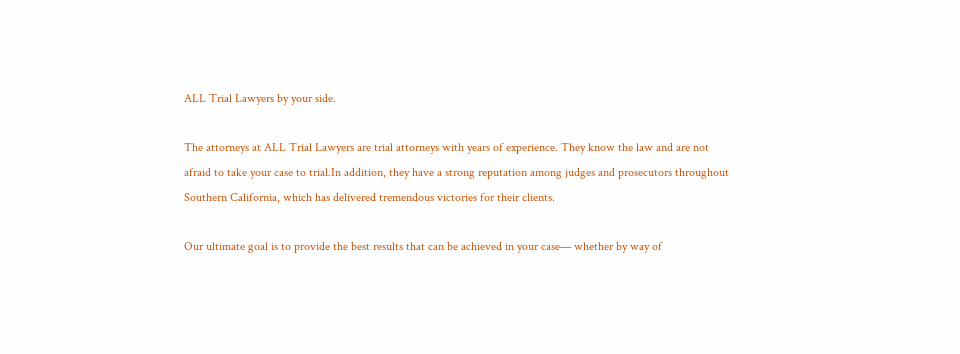ALL Trial Lawyers by your side.

The attorneys at ALL Trial Lawyers are trial attorneys with years of experience. They know the law and are not afraid to take your case to trial.In addition, they have a strong reputation among judges and prosecutors throughout Southern California, which has delivered tremendous victories for their clients.

Our ultimate goal is to provide the best results that can be achieved in your case— whether by way of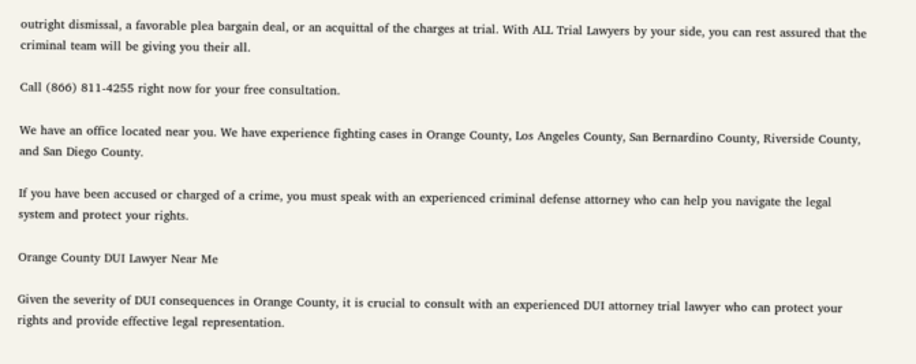outright dismissal, a favorable plea bargain deal, or an acquittal of the charges at trial. With ALL Trial Lawyers by your side, you can rest assured that the criminal team will be giving you their all.

Call (866) 811-4255 right now for your free consultation.

We have an office located near you. We have experience fighting cases in Orange County, Los Angeles County, San Bernardino County, Riverside County, and San Diego County.

If you have been accused or charged of a crime, you must speak with an experienced criminal defense attorney who can help you navigate the legal system and protect your rights.

Orange County DUI Lawyer Near Me

Given the severity of DUI consequences in Orange County, it is crucial to consult with an experienced DUI attorney trial lawyer who can protect your rights and provide effective legal representation.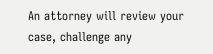An attorney will review your case, challenge any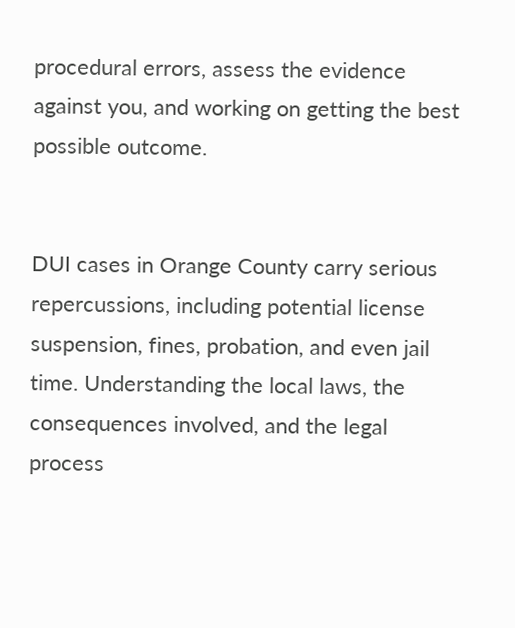procedural errors, assess the evidence against you, and working on getting the best possible outcome.


DUI cases in Orange County carry serious repercussions, including potential license suspension, fines, probation, and even jail time. Understanding the local laws, the consequences involved, and the legal process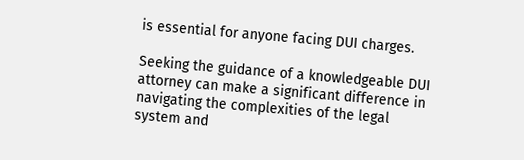is essential for anyone facing DUI charges.

Seeking the guidance of a knowledgeable DUI attorney can make a significant difference in navigating the complexities of the legal system and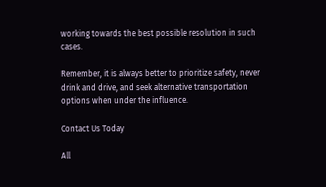working towards the best possible resolution in such cases.

Remember, it is always better to prioritize safety, never drink and drive, and seek alternative transportation options when under the influence.

Contact Us Today

All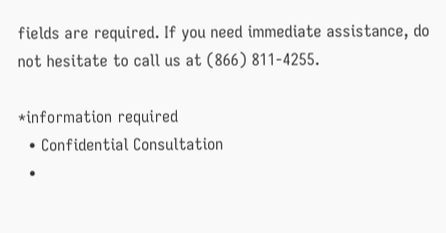fields are required. If you need immediate assistance, do not hesitate to call us at (866) 811-4255.

*information required
  • Confidential Consultation
  •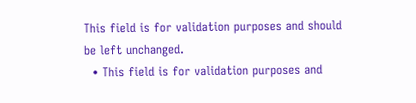This field is for validation purposes and should be left unchanged.
  • This field is for validation purposes and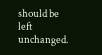should be left unchanged.